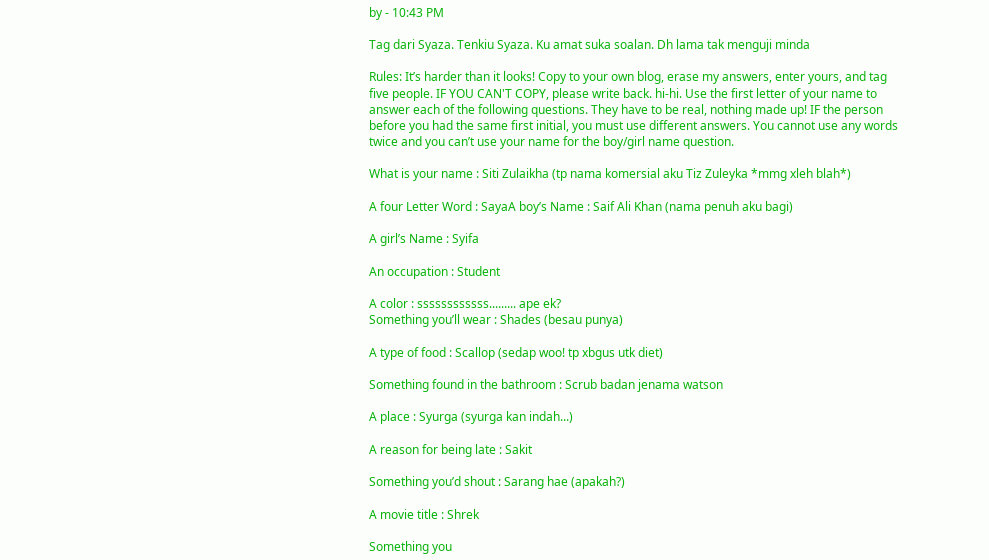by - 10:43 PM

Tag dari Syaza. Tenkiu Syaza. Ku amat suka soalan. Dh lama tak menguji minda

Rules: It’s harder than it looks! Copy to your own blog, erase my answers, enter yours, and tag five people. IF YOU CAN'T COPY, please write back. hi-hi. Use the first letter of your name to answer each of the following questions. They have to be real, nothing made up! IF the person before you had the same first initial, you must use different answers. You cannot use any words twice and you can’t use your name for the boy/girl name question.

What is your name : Siti Zulaikha (tp nama komersial aku Tiz Zuleyka *mmg xleh blah*)

A four Letter Word : SayaA boy’s Name : Saif Ali Khan (nama penuh aku bagi)

A girl’s Name : Syifa

An occupation : Student

A color : ssssssssssss......... ape ek?
Something you’ll wear : Shades (besau punya)

A type of food : Scallop (sedap woo! tp xbgus utk diet)

Something found in the bathroom : Scrub badan jenama watson

A place : Syurga (syurga kan indah...)

A reason for being late : Sakit

Something you’d shout : Sarang hae (apakah?)

A movie title : Shrek

Something you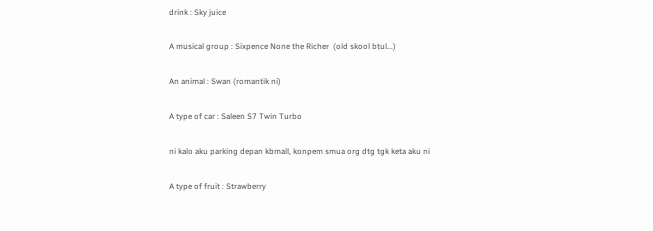drink : Sky juice

A musical group : Sixpence None the Richer  (old skool btul...)

An animal : Swan (romantik ni)

A type of car : Saleen S7 Twin Turbo

ni kalo aku parking depan kbmall, konpem smua org dtg tgk keta aku ni

A type of fruit : Strawberry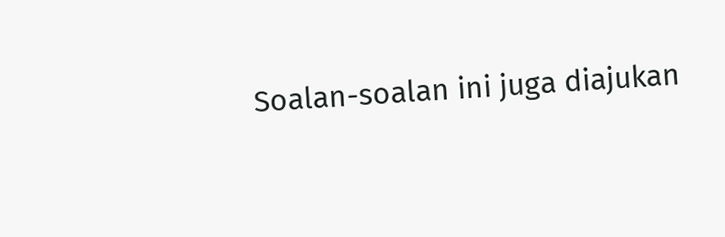Soalan-soalan ini juga diajukan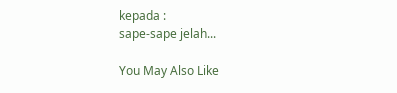kepada :
sape-sape jelah...

You May Also Like